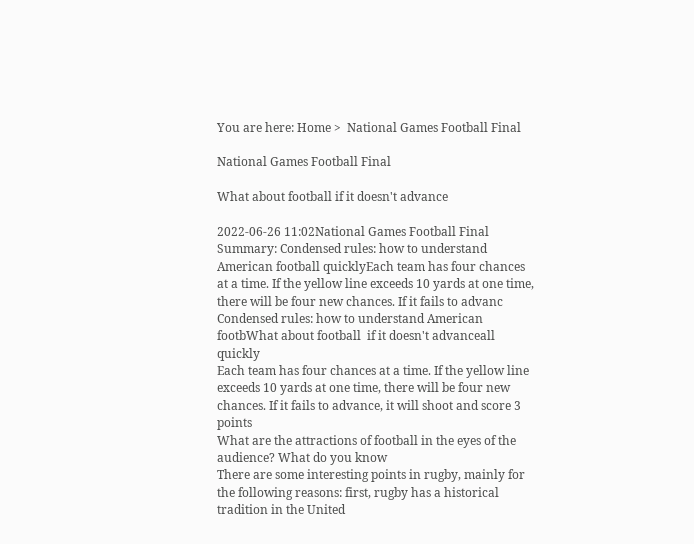You are here: Home >  National Games Football Final

National Games Football Final

What about football if it doesn't advance

2022-06-26 11:02National Games Football Final
Summary: Condensed rules: how to understand American football quicklyEach team has four chances at a time. If the yellow line exceeds 10 yards at one time, there will be four new chances. If it fails to advanc
Condensed rules: how to understand American footbWhat about football  if it doesn't advanceall quickly
Each team has four chances at a time. If the yellow line exceeds 10 yards at one time, there will be four new chances. If it fails to advance, it will shoot and score 3 points
What are the attractions of football in the eyes of the audience? What do you know
There are some interesting points in rugby, mainly for the following reasons: first, rugby has a historical tradition in the United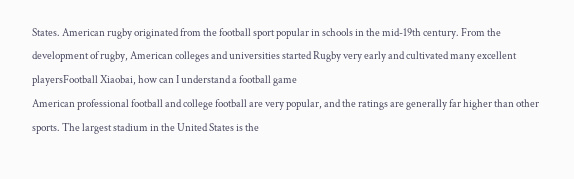States. American rugby originated from the football sport popular in schools in the mid-19th century. From the development of rugby, American colleges and universities started Rugby very early and cultivated many excellent playersFootball Xiaobai, how can I understand a football game
American professional football and college football are very popular, and the ratings are generally far higher than other sports. The largest stadium in the United States is the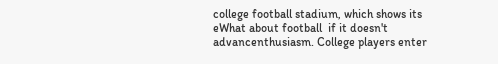college football stadium, which shows its eWhat about football  if it doesn't advancenthusiasm. College players enter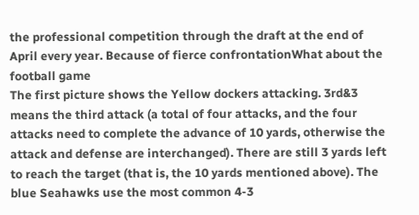the professional competition through the draft at the end of April every year. Because of fierce confrontationWhat about the football game
The first picture shows the Yellow dockers attacking. 3rd&3 means the third attack (a total of four attacks, and the four attacks need to complete the advance of 10 yards, otherwise the attack and defense are interchanged). There are still 3 yards left to reach the target (that is, the 10 yards mentioned above). The blue Seahawks use the most common 4-3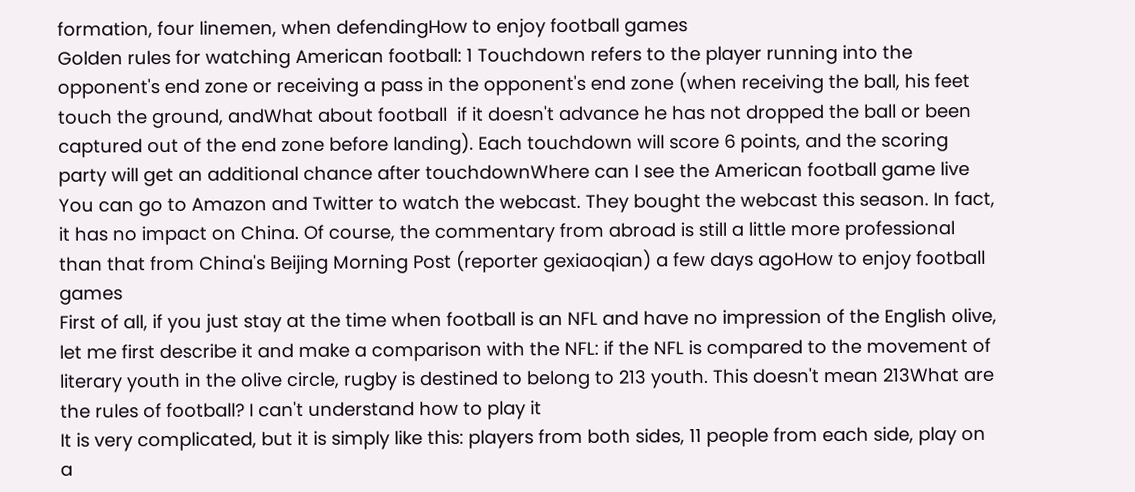formation, four linemen, when defendingHow to enjoy football games
Golden rules for watching American football: 1 Touchdown refers to the player running into the opponent's end zone or receiving a pass in the opponent's end zone (when receiving the ball, his feet touch the ground, andWhat about football  if it doesn't advance he has not dropped the ball or been captured out of the end zone before landing). Each touchdown will score 6 points, and the scoring party will get an additional chance after touchdownWhere can I see the American football game live
You can go to Amazon and Twitter to watch the webcast. They bought the webcast this season. In fact, it has no impact on China. Of course, the commentary from abroad is still a little more professional than that from China's Beijing Morning Post (reporter gexiaoqian) a few days agoHow to enjoy football games
First of all, if you just stay at the time when football is an NFL and have no impression of the English olive, let me first describe it and make a comparison with the NFL: if the NFL is compared to the movement of literary youth in the olive circle, rugby is destined to belong to 213 youth. This doesn't mean 213What are the rules of football? I can't understand how to play it
It is very complicated, but it is simply like this: players from both sides, 11 people from each side, play on a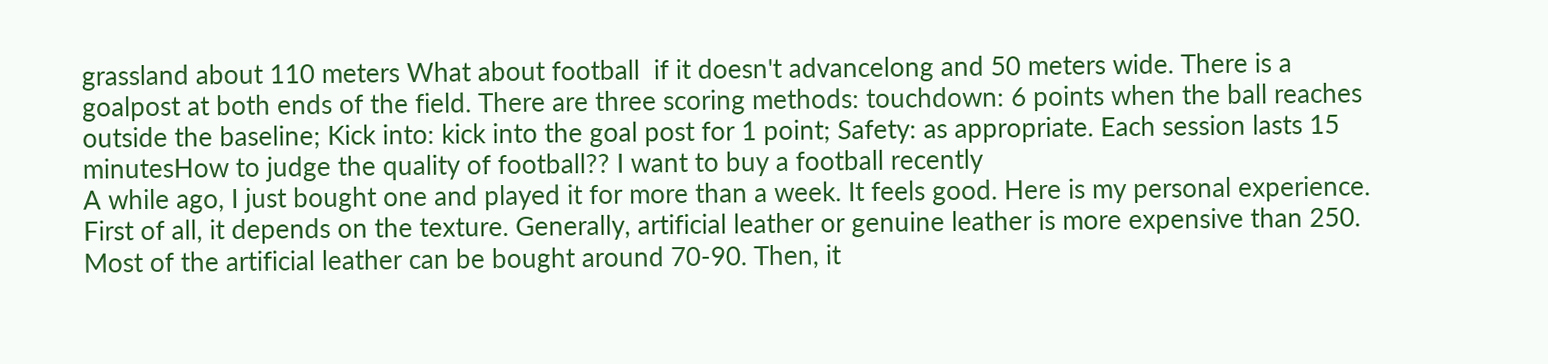grassland about 110 meters What about football  if it doesn't advancelong and 50 meters wide. There is a goalpost at both ends of the field. There are three scoring methods: touchdown: 6 points when the ball reaches outside the baseline; Kick into: kick into the goal post for 1 point; Safety: as appropriate. Each session lasts 15 minutesHow to judge the quality of football?? I want to buy a football recently
A while ago, I just bought one and played it for more than a week. It feels good. Here is my personal experience. First of all, it depends on the texture. Generally, artificial leather or genuine leather is more expensive than 250. Most of the artificial leather can be bought around 70-90. Then, it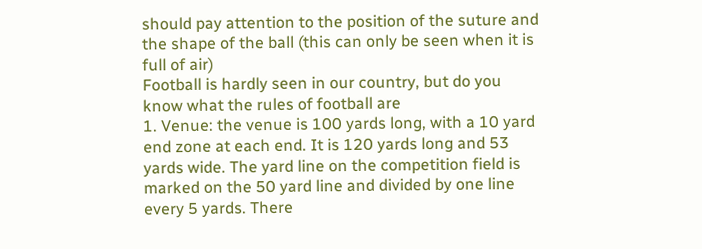should pay attention to the position of the suture and the shape of the ball (this can only be seen when it is full of air)
Football is hardly seen in our country, but do you know what the rules of football are
1. Venue: the venue is 100 yards long, with a 10 yard end zone at each end. It is 120 yards long and 53 yards wide. The yard line on the competition field is marked on the 50 yard line and divided by one line every 5 yards. There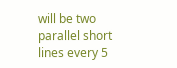will be two parallel short lines every 5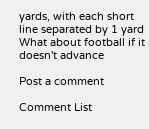yards, with each short line separated by 1 yard
What about football if it doesn't advance

Post a comment

Comment List